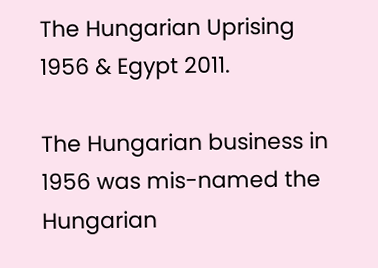The Hungarian Uprising 1956 & Egypt 2011.

The Hungarian business in 1956 was mis-named the Hungarian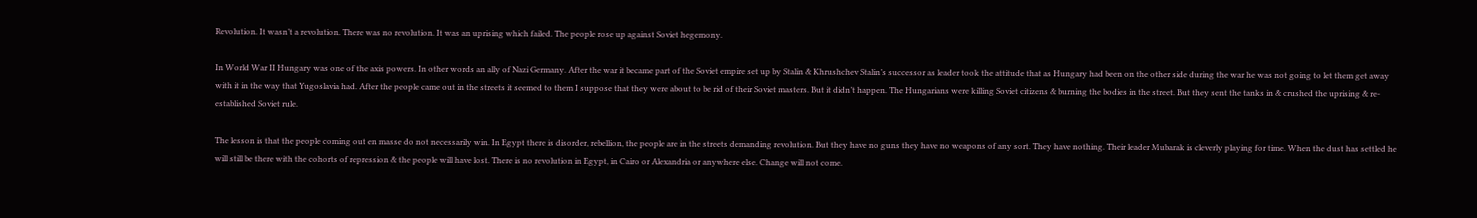Revolution. It wasn’t a revolution. There was no revolution. It was an uprising which failed. The people rose up against Soviet hegemony.

In World War II Hungary was one of the axis powers. In other words an ally of Nazi Germany. After the war it became part of the Soviet empire set up by Stalin & Khrushchev Stalin’s successor as leader took the attitude that as Hungary had been on the other side during the war he was not going to let them get away with it in the way that Yugoslavia had. After the people came out in the streets it seemed to them I suppose that they were about to be rid of their Soviet masters. But it didn’t happen. The Hungarians were killing Soviet citizens & burning the bodies in the street. But they sent the tanks in & crushed the uprising & re-established Soviet rule.

The lesson is that the people coming out en masse do not necessarily win. In Egypt there is disorder, rebellion, the people are in the streets demanding revolution. But they have no guns they have no weapons of any sort. They have nothing. Their leader Mubarak is cleverly playing for time. When the dust has settled he will still be there with the cohorts of repression & the people will have lost. There is no revolution in Egypt, in Cairo or Alexandria or anywhere else. Change will not come.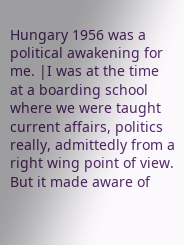Hungary 1956 was a political awakening for me. |I was at the time at a boarding school where we were taught current affairs, politics really, admittedly from a right wing point of view. But it made aware of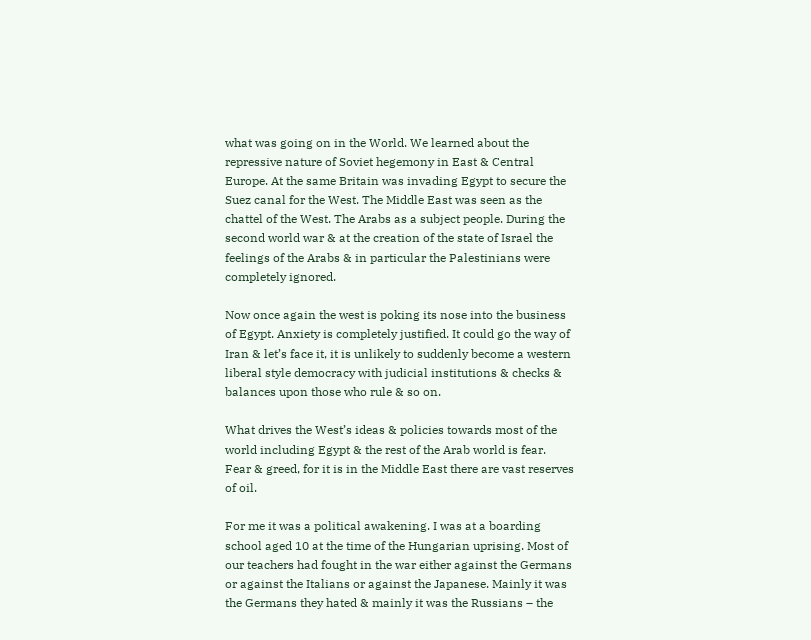what was going on in the World. We learned about the repressive nature of Soviet hegemony in East & Central Europe. At the same Britain was invading Egypt to secure the Suez canal for the West. The Middle East was seen as the chattel of the West. The Arabs as a subject people. During the second world war & at the creation of the state of Israel the feelings of the Arabs & in particular the Palestinians were completely ignored.

Now once again the west is poking its nose into the business of Egypt. Anxiety is completely justified. It could go the way of Iran & let’s face it, it is unlikely to suddenly become a western liberal style democracy with judicial institutions & checks & balances upon those who rule & so on.

What drives the West’s ideas & policies towards most of the world including Egypt & the rest of the Arab world is fear. Fear & greed, for it is in the Middle East there are vast reserves of oil.

For me it was a political awakening. I was at a boarding school aged 10 at the time of the Hungarian uprising. Most of our teachers had fought in the war either against the Germans or against the Italians or against the Japanese. Mainly it was the Germans they hated & mainly it was the Russians – the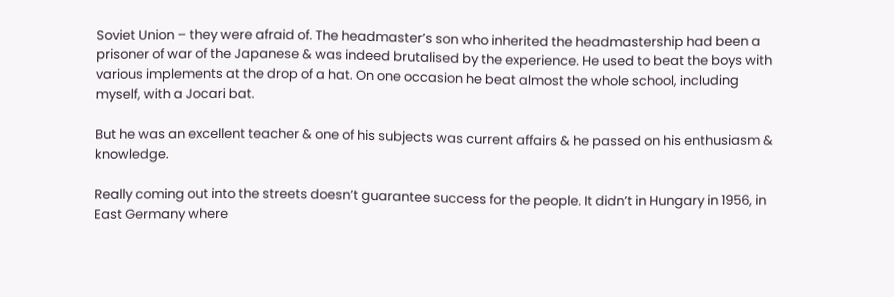Soviet Union – they were afraid of. The headmaster’s son who inherited the headmastership had been a prisoner of war of the Japanese & was indeed brutalised by the experience. He used to beat the boys with various implements at the drop of a hat. On one occasion he beat almost the whole school, including myself, with a Jocari bat.

But he was an excellent teacher & one of his subjects was current affairs & he passed on his enthusiasm & knowledge.

Really coming out into the streets doesn’t guarantee success for the people. It didn’t in Hungary in 1956, in East Germany where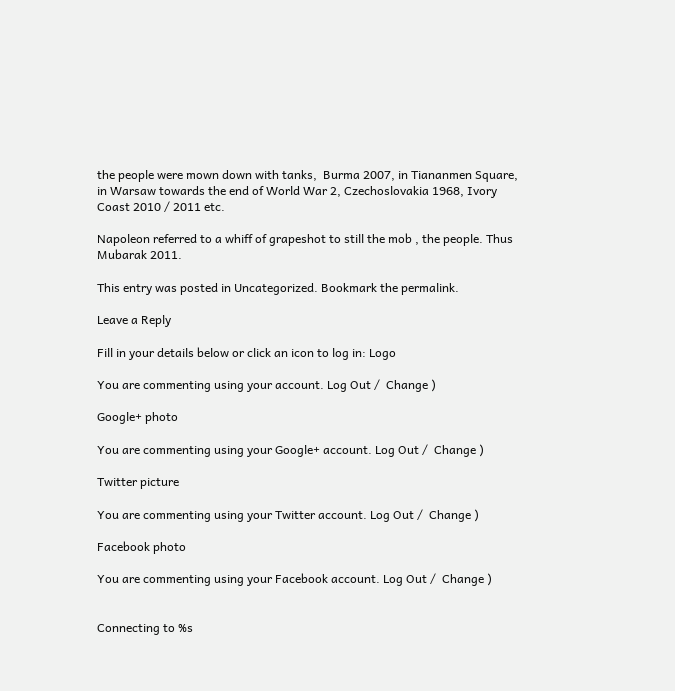the people were mown down with tanks,  Burma 2007, in Tiananmen Square, in Warsaw towards the end of World War 2, Czechoslovakia 1968, Ivory Coast 2010 / 2011 etc.

Napoleon referred to a whiff of grapeshot to still the mob , the people. Thus Mubarak 2011.

This entry was posted in Uncategorized. Bookmark the permalink.

Leave a Reply

Fill in your details below or click an icon to log in: Logo

You are commenting using your account. Log Out /  Change )

Google+ photo

You are commenting using your Google+ account. Log Out /  Change )

Twitter picture

You are commenting using your Twitter account. Log Out /  Change )

Facebook photo

You are commenting using your Facebook account. Log Out /  Change )


Connecting to %s